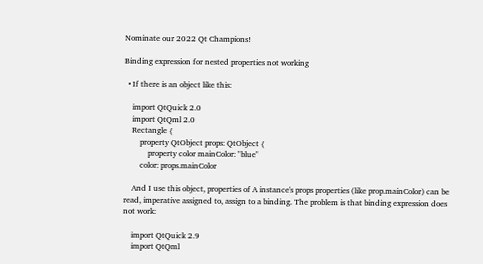Nominate our 2022 Qt Champions!

Binding expression for nested properties not working

  • If there is an object like this:

    import QtQuick 2.0
    import QtQml 2.0
    Rectangle {
        property QtObject props: QtObject {
            property color mainColor: "blue"
        color: props.mainColor

    And I use this object, properties of A instance's props properties (like prop.mainColor) can be read, imperative assigned to, assign to a binding. The problem is that binding expression does not work:

    import QtQuick 2.9
    import QtQml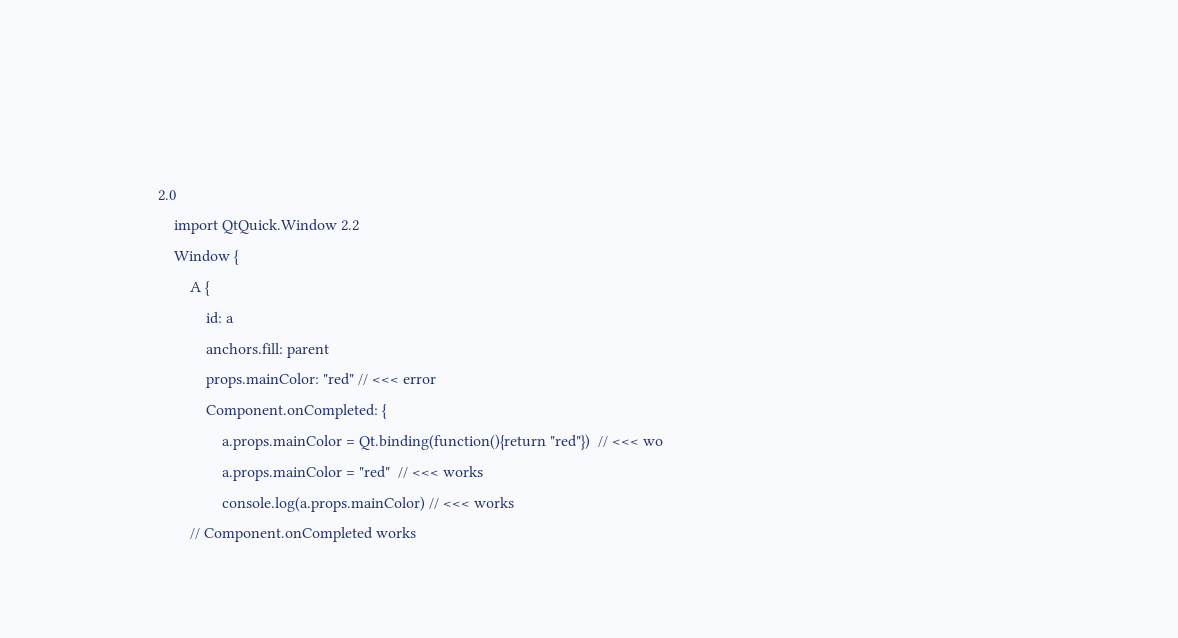2.0
    import QtQuick.Window 2.2
    Window {
        A {
            id: a
            anchors.fill: parent
            props.mainColor: "red" // <<< error
            Component.onCompleted: {
                a.props.mainColor = Qt.binding(function(){return "red"})  // <<< wo
                a.props.mainColor = "red"  // <<< works
                console.log(a.props.mainColor) // <<< works
        // Component.onCompleted works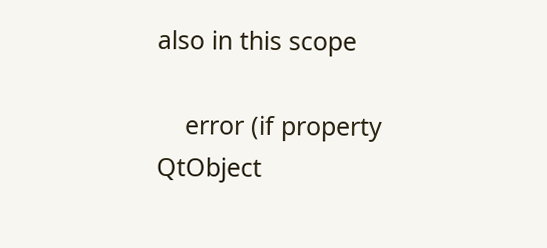also in this scope

    error (if property QtObject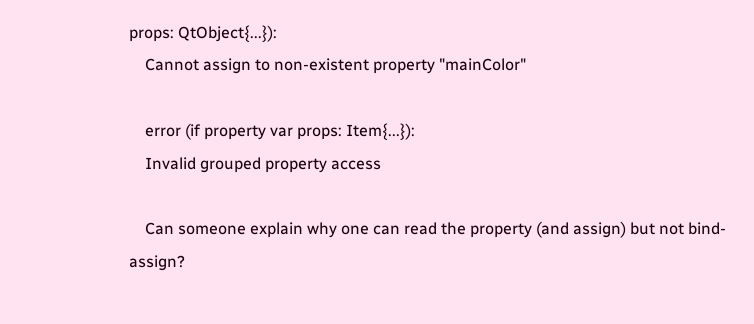props: QtObject{...}):
    Cannot assign to non-existent property "mainColor"

    error (if property var props: Item{...}):
    Invalid grouped property access

    Can someone explain why one can read the property (and assign) but not bind-assign?